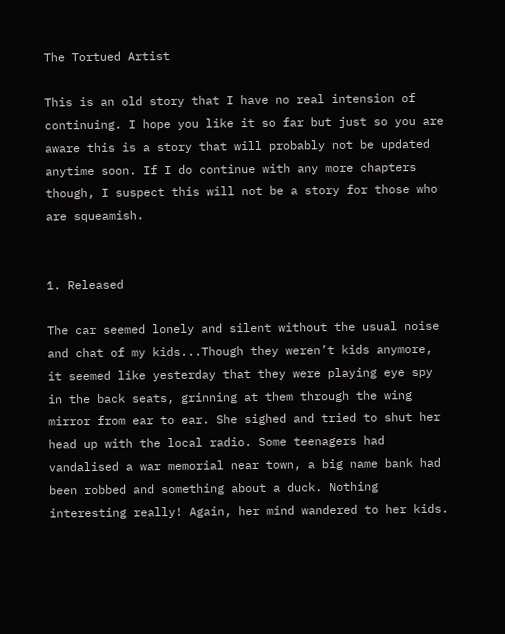The Tortued Artist

This is an old story that I have no real intension of continuing. I hope you like it so far but just so you are aware this is a story that will probably not be updated anytime soon. If I do continue with any more chapters though, I suspect this will not be a story for those who are squeamish.


1. Released

The car seemed lonely and silent without the usual noise and chat of my kids...Though they weren’t kids anymore, it seemed like yesterday that they were playing eye spy in the back seats, grinning at them through the wing mirror from ear to ear. She sighed and tried to shut her head up with the local radio. Some teenagers had vandalised a war memorial near town, a big name bank had been robbed and something about a duck. Nothing interesting really! Again, her mind wandered to her kids.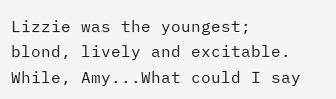Lizzie was the youngest; blond, lively and excitable. While, Amy...What could I say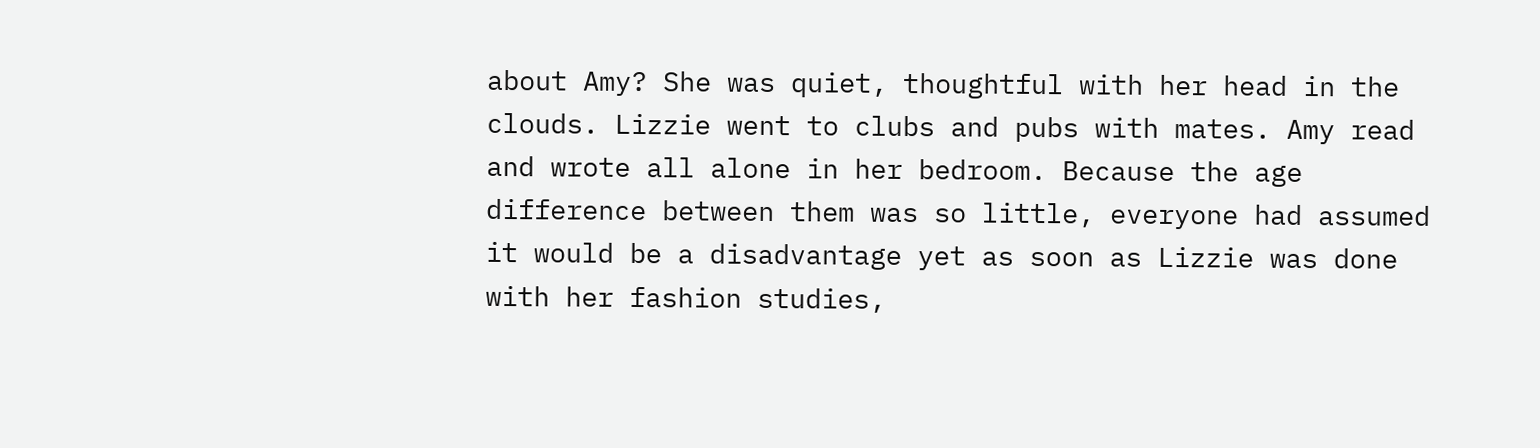about Amy? She was quiet, thoughtful with her head in the clouds. Lizzie went to clubs and pubs with mates. Amy read and wrote all alone in her bedroom. Because the age difference between them was so little, everyone had assumed it would be a disadvantage yet as soon as Lizzie was done with her fashion studies,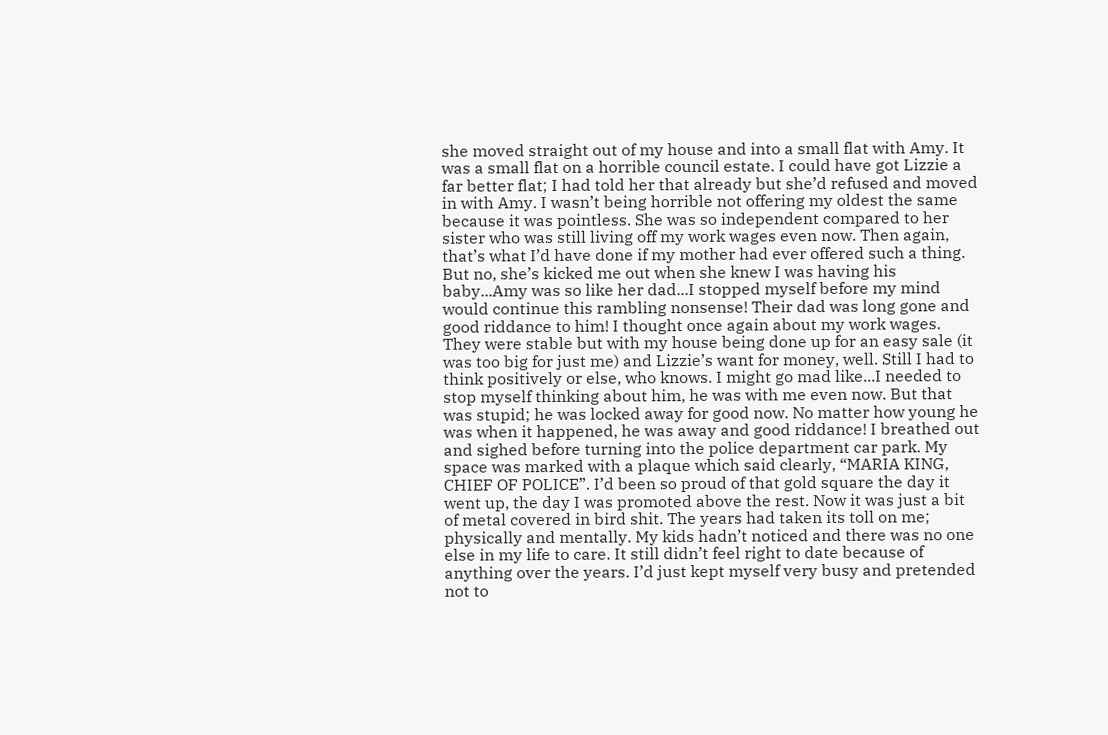she moved straight out of my house and into a small flat with Amy. It was a small flat on a horrible council estate. I could have got Lizzie a far better flat; I had told her that already but she’d refused and moved in with Amy. I wasn’t being horrible not offering my oldest the same because it was pointless. She was so independent compared to her sister who was still living off my work wages even now. Then again, that’s what I’d have done if my mother had ever offered such a thing. But no, she’s kicked me out when she knew I was having his baby...Amy was so like her dad...I stopped myself before my mind would continue this rambling nonsense! Their dad was long gone and good riddance to him! I thought once again about my work wages. They were stable but with my house being done up for an easy sale (it was too big for just me) and Lizzie’s want for money, well. Still I had to think positively or else, who knows. I might go mad like...I needed to stop myself thinking about him, he was with me even now. But that was stupid; he was locked away for good now. No matter how young he was when it happened, he was away and good riddance! I breathed out and sighed before turning into the police department car park. My space was marked with a plaque which said clearly, “MARIA KING, CHIEF OF POLICE”. I’d been so proud of that gold square the day it went up, the day I was promoted above the rest. Now it was just a bit of metal covered in bird shit. The years had taken its toll on me; physically and mentally. My kids hadn’t noticed and there was no one else in my life to care. It still didn’t feel right to date because of anything over the years. I’d just kept myself very busy and pretended not to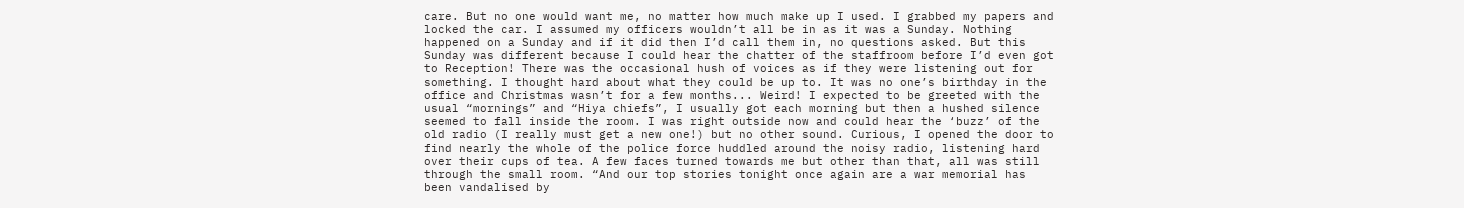care. But no one would want me, no matter how much make up I used. I grabbed my papers and locked the car. I assumed my officers wouldn’t all be in as it was a Sunday. Nothing happened on a Sunday and if it did then I’d call them in, no questions asked. But this Sunday was different because I could hear the chatter of the staffroom before I’d even got to Reception! There was the occasional hush of voices as if they were listening out for something. I thought hard about what they could be up to. It was no one’s birthday in the office and Christmas wasn’t for a few months... Weird! I expected to be greeted with the usual “mornings” and “Hiya chiefs”, I usually got each morning but then a hushed silence seemed to fall inside the room. I was right outside now and could hear the ‘buzz’ of the old radio (I really must get a new one!) but no other sound. Curious, I opened the door to find nearly the whole of the police force huddled around the noisy radio, listening hard over their cups of tea. A few faces turned towards me but other than that, all was still through the small room. “And our top stories tonight once again are a war memorial has been vandalised by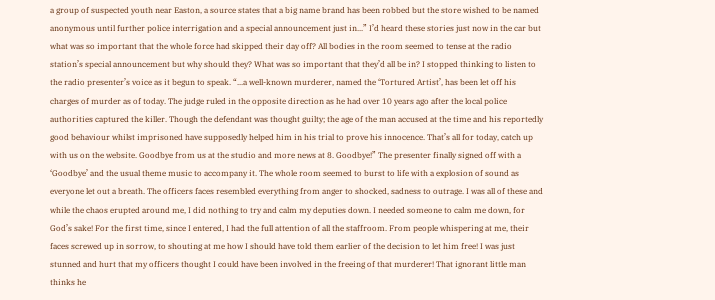a group of suspected youth near Easton, a source states that a big name brand has been robbed but the store wished to be named anonymous until further police interrigation and a special announcement just in...” I’d heard these stories just now in the car but what was so important that the whole force had skipped their day off? All bodies in the room seemed to tense at the radio station’s special announcement but why should they? What was so important that they’d all be in? I stopped thinking to listen to the radio presenter’s voice as it begun to speak. “...a well-known murderer, named the ‘Tortured Artist’, has been let off his charges of murder as of today. The judge ruled in the opposite direction as he had over 10 years ago after the local police authorities captured the killer. Though the defendant was thought guilty; the age of the man accused at the time and his reportedly good behaviour whilst imprisoned have supposedly helped him in his trial to prove his innocence. That’s all for today, catch up with us on the website. Goodbye from us at the studio and more news at 8. Goodbye!” The presenter finally signed off with a ‘Goodbye’ and the usual theme music to accompany it. The whole room seemed to burst to life with a explosion of sound as everyone let out a breath. The officers faces resembled everything from anger to shocked, sadness to outrage. I was all of these and while the chaos erupted around me, I did nothing to try and calm my deputies down. I needed someone to calm me down, for God’s sake! For the first time, since I entered, I had the full attention of all the staffroom. From people whispering at me, their faces screwed up in sorrow, to shouting at me how I should have told them earlier of the decision to let him free! I was just stunned and hurt that my officers thought I could have been involved in the freeing of that murderer! That ignorant little man thinks he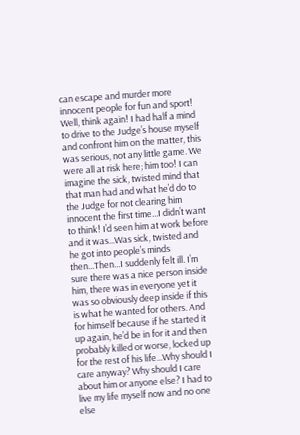can escape and murder more innocent people for fun and sport! Well, think again! I had half a mind to drive to the Judge’s house myself and confront him on the matter, this was serious, not any little game. We were all at risk here; him too! I can imagine the sick, twisted mind that that man had and what he’d do to the Judge for not clearing him innocent the first time...I didn’t want to think! I’d seen him at work before and it was...Was sick, twisted and he got into people’s minds then...Then...I suddenly felt ill. I’m sure there was a nice person inside him, there was in everyone yet it was so obviously deep inside if this is what he wanted for others. And for himself because if he started it up again, he’d be in for it and then probably killed or worse, locked up for the rest of his life...Why should I care anyway? Why should I care about him or anyone else? I had to live my life myself now and no one else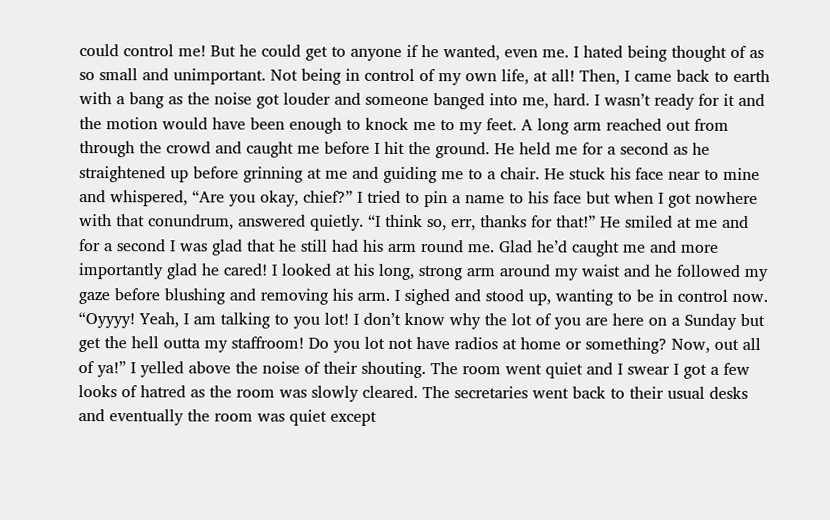could control me! But he could get to anyone if he wanted, even me. I hated being thought of as so small and unimportant. Not being in control of my own life, at all! Then, I came back to earth with a bang as the noise got louder and someone banged into me, hard. I wasn’t ready for it and the motion would have been enough to knock me to my feet. A long arm reached out from through the crowd and caught me before I hit the ground. He held me for a second as he straightened up before grinning at me and guiding me to a chair. He stuck his face near to mine and whispered, “Are you okay, chief?” I tried to pin a name to his face but when I got nowhere with that conundrum, answered quietly. “I think so, err, thanks for that!” He smiled at me and for a second I was glad that he still had his arm round me. Glad he’d caught me and more importantly glad he cared! I looked at his long, strong arm around my waist and he followed my gaze before blushing and removing his arm. I sighed and stood up, wanting to be in control now. “Oyyyy! Yeah, I am talking to you lot! I don’t know why the lot of you are here on a Sunday but get the hell outta my staffroom! Do you lot not have radios at home or something? Now, out all of ya!” I yelled above the noise of their shouting. The room went quiet and I swear I got a few looks of hatred as the room was slowly cleared. The secretaries went back to their usual desks and eventually the room was quiet except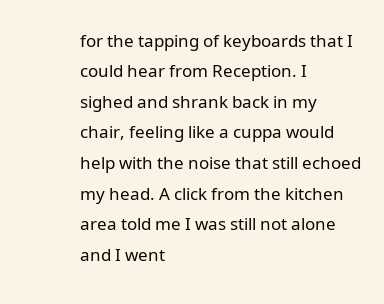for the tapping of keyboards that I could hear from Reception. I sighed and shrank back in my chair, feeling like a cuppa would help with the noise that still echoed my head. A click from the kitchen area told me I was still not alone and I went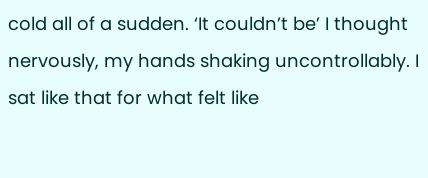cold all of a sudden. ‘It couldn’t be’ I thought nervously, my hands shaking uncontrollably. I sat like that for what felt like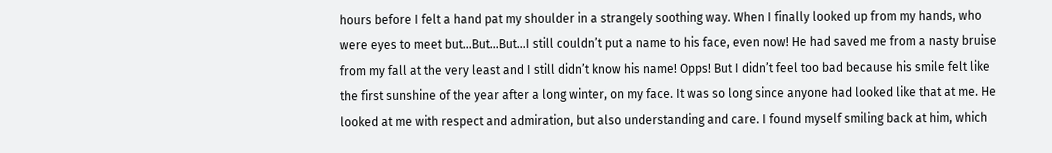hours before I felt a hand pat my shoulder in a strangely soothing way. When I finally looked up from my hands, who were eyes to meet but...But...But...I still couldn’t put a name to his face, even now! He had saved me from a nasty bruise from my fall at the very least and I still didn’t know his name! Opps! But I didn’t feel too bad because his smile felt like the first sunshine of the year after a long winter, on my face. It was so long since anyone had looked like that at me. He looked at me with respect and admiration, but also understanding and care. I found myself smiling back at him, which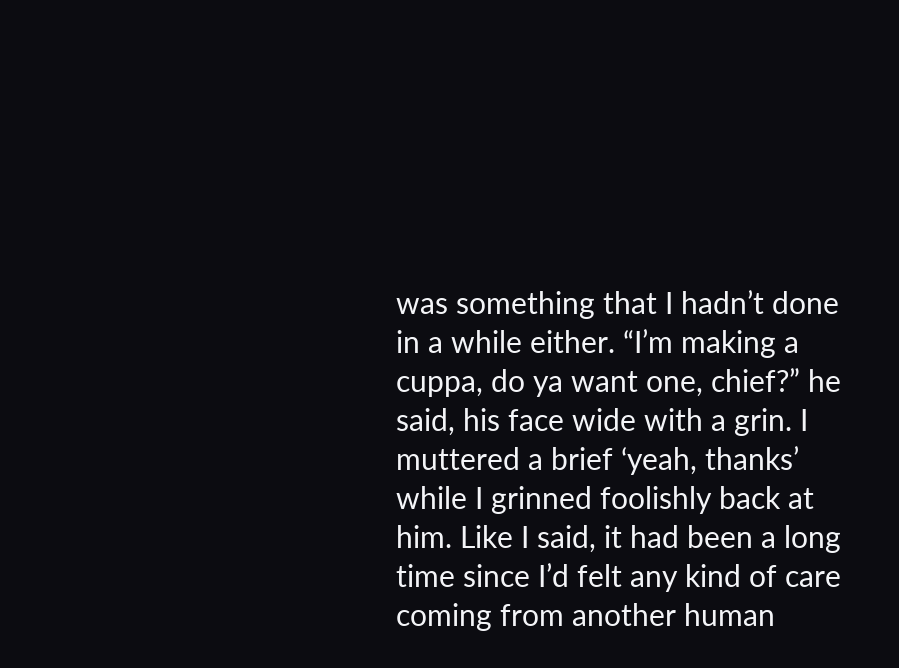was something that I hadn’t done in a while either. “I’m making a cuppa, do ya want one, chief?” he said, his face wide with a grin. I muttered a brief ‘yeah, thanks’ while I grinned foolishly back at him. Like I said, it had been a long time since I’d felt any kind of care coming from another human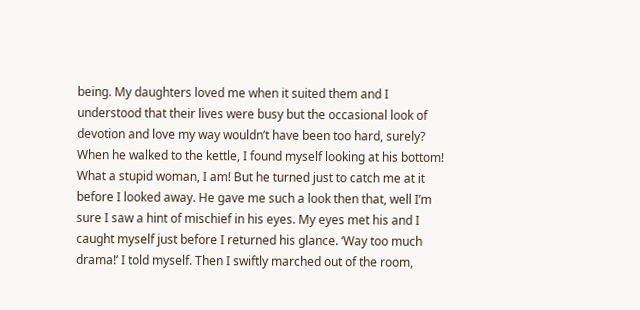being. My daughters loved me when it suited them and I understood that their lives were busy but the occasional look of devotion and love my way wouldn’t have been too hard, surely? When he walked to the kettle, I found myself looking at his bottom! What a stupid woman, I am! But he turned just to catch me at it before I looked away. He gave me such a look then that, well I’m sure I saw a hint of mischief in his eyes. My eyes met his and I caught myself just before I returned his glance. ‘Way too much drama!’ I told myself. Then I swiftly marched out of the room,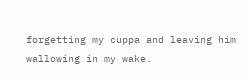forgetting my cuppa and leaving him wallowing in my wake.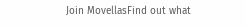Join MovellasFind out what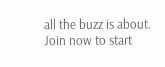all the buzz is about. Join now to start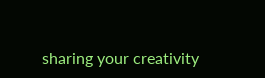sharing your creativity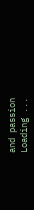and passion
Loading ...